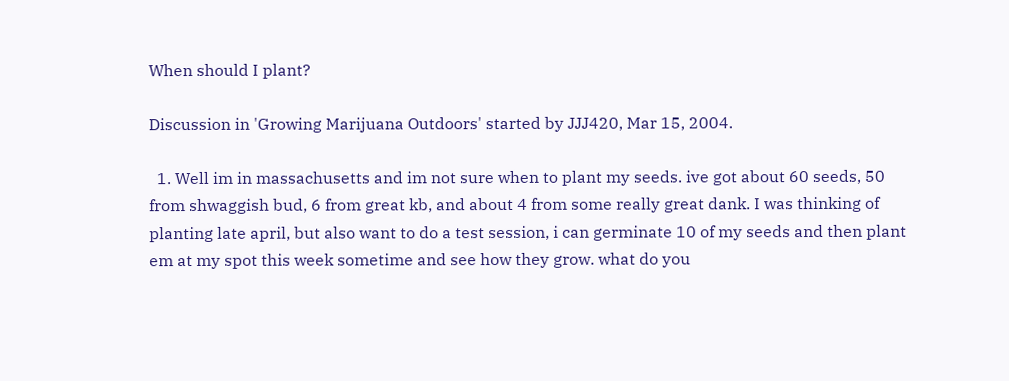When should I plant?

Discussion in 'Growing Marijuana Outdoors' started by JJJ420, Mar 15, 2004.

  1. Well im in massachusetts and im not sure when to plant my seeds. ive got about 60 seeds, 50 from shwaggish bud, 6 from great kb, and about 4 from some really great dank. I was thinking of planting late april, but also want to do a test session, i can germinate 10 of my seeds and then plant em at my spot this week sometime and see how they grow. what do you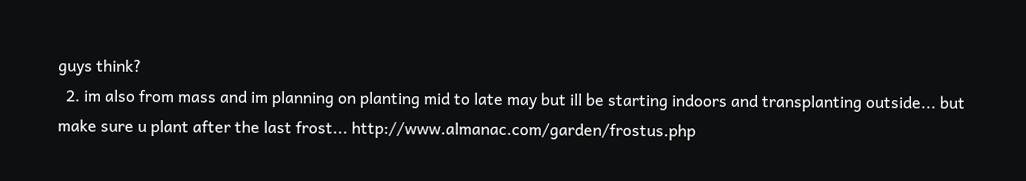guys think?
  2. im also from mass and im planning on planting mid to late may but ill be starting indoors and transplanting outside... but make sure u plant after the last frost... http://www.almanac.com/garden/frostus.php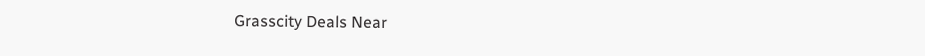Grasscity Deals Near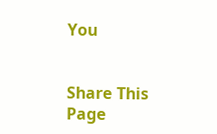You


Share This Page